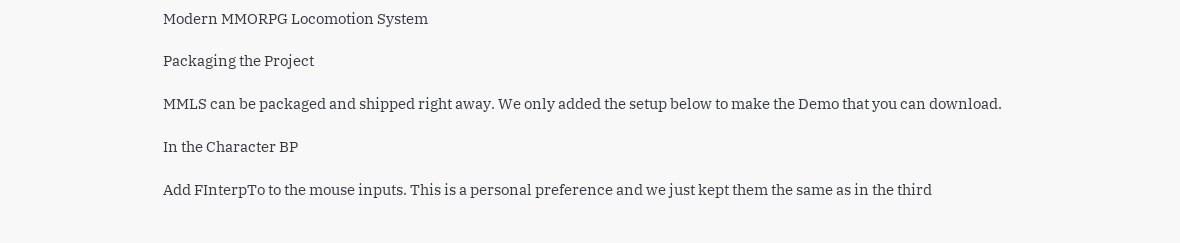Modern MMORPG Locomotion System

Packaging the Project

MMLS can be packaged and shipped right away. We only added the setup below to make the Demo that you can download.

In the Character BP

Add FInterpTo to the mouse inputs. This is a personal preference and we just kept them the same as in the third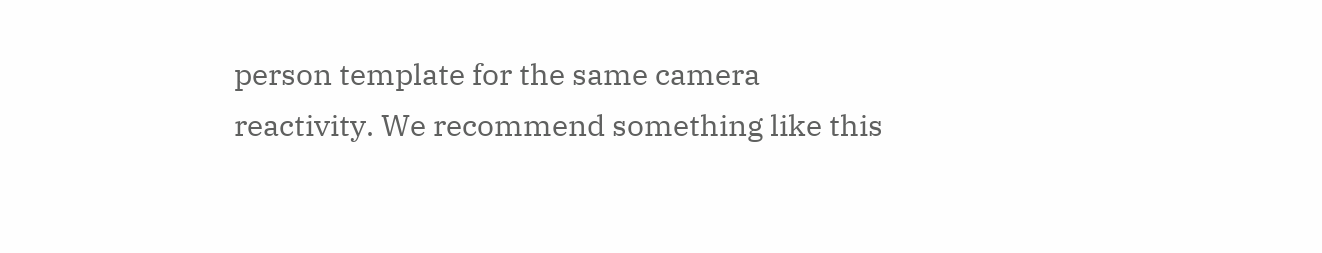person template for the same camera reactivity. We recommend something like this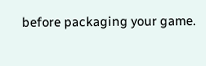before packaging your game.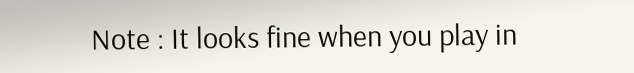Note : It looks fine when you play in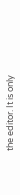the editor. It is only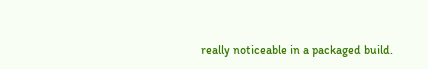really noticeable in a packaged build.